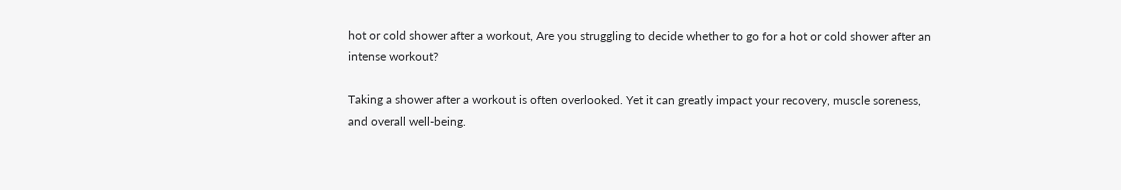hot or cold shower after a workout, Are you struggling to decide whether to go for a hot or cold shower after an intense workout?

Taking a shower after a workout is often overlooked. Yet it can greatly impact your recovery, muscle soreness, and overall well-being.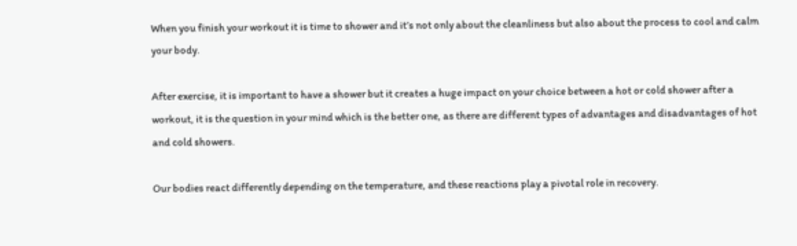When you finish your workout it is time to shower and it’s not only about the cleanliness but also about the process to cool and calm your body.

After exercise, it is important to have a shower but it creates a huge impact on your choice between a hot or cold shower after a workout, it is the question in your mind which is the better one, as there are different types of advantages and disadvantages of hot and cold showers.

Our bodies react differently depending on the temperature, and these reactions play a pivotal role in recovery.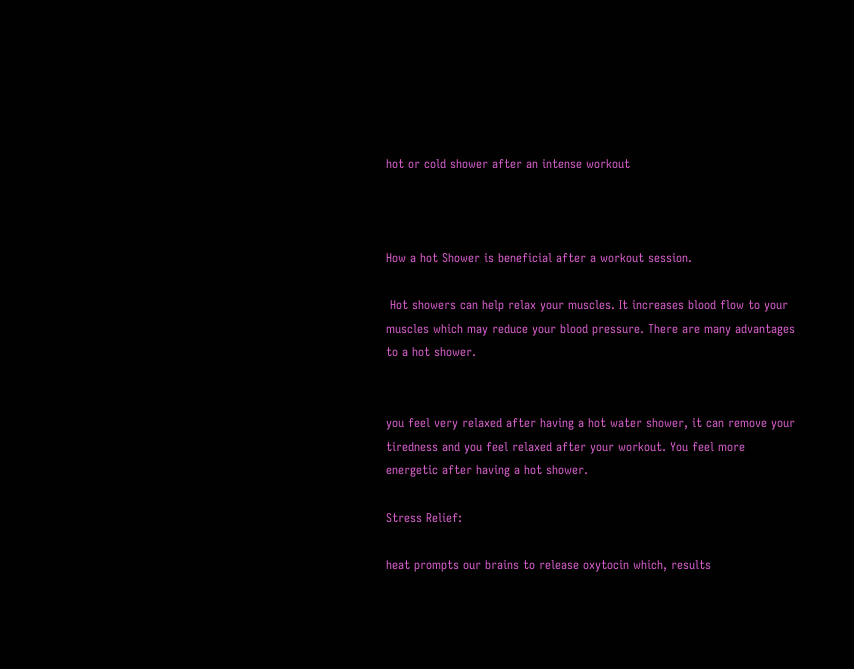hot or cold shower after an intense workout



How a hot Shower is beneficial after a workout session.

 Hot showers can help relax your muscles. It increases blood flow to your muscles which may reduce your blood pressure. There are many advantages to a hot shower.


you feel very relaxed after having a hot water shower, it can remove your tiredness and you feel relaxed after your workout. You feel more energetic after having a hot shower.

Stress Relief:

heat prompts our brains to release oxytocin which, results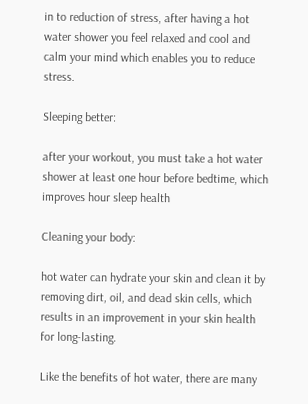in to reduction of stress, after having a hot water shower you feel relaxed and cool and calm your mind which enables you to reduce stress.

Sleeping better:

after your workout, you must take a hot water shower at least one hour before bedtime, which improves hour sleep health

Cleaning your body:

hot water can hydrate your skin and clean it by removing dirt, oil, and dead skin cells, which results in an improvement in your skin health for long-lasting.

Like the benefits of hot water, there are many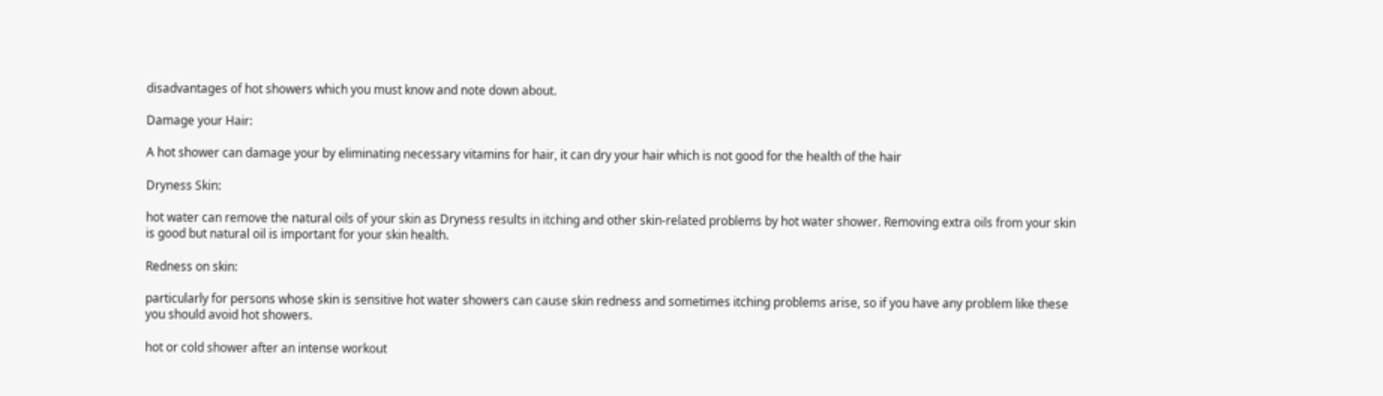disadvantages of hot showers which you must know and note down about.

Damage your Hair:

A hot shower can damage your by eliminating necessary vitamins for hair, it can dry your hair which is not good for the health of the hair

Dryness Skin:

hot water can remove the natural oils of your skin as Dryness results in itching and other skin-related problems by hot water shower. Removing extra oils from your skin is good but natural oil is important for your skin health.

Redness on skin:

particularly for persons whose skin is sensitive hot water showers can cause skin redness and sometimes itching problems arise, so if you have any problem like these you should avoid hot showers.

hot or cold shower after an intense workout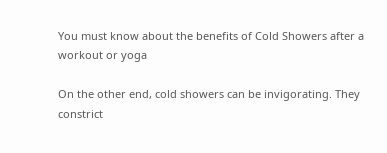You must know about the benefits of Cold Showers after a workout or yoga

On the other end, cold showers can be invigorating. They constrict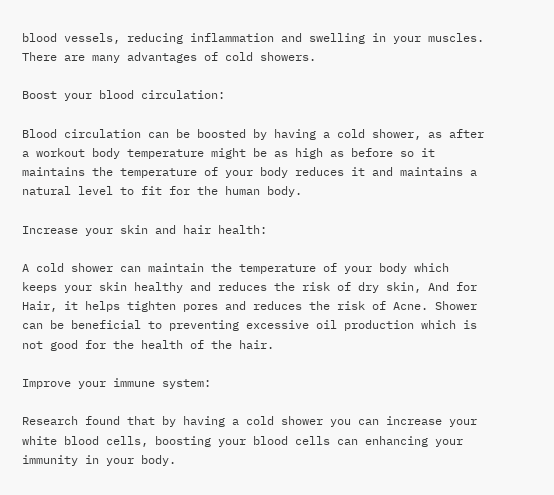blood vessels, reducing inflammation and swelling in your muscles. There are many advantages of cold showers.

Boost your blood circulation:

Blood circulation can be boosted by having a cold shower, as after a workout body temperature might be as high as before so it maintains the temperature of your body reduces it and maintains a natural level to fit for the human body.

Increase your skin and hair health:

A cold shower can maintain the temperature of your body which keeps your skin healthy and reduces the risk of dry skin, And for Hair, it helps tighten pores and reduces the risk of Acne. Shower can be beneficial to preventing excessive oil production which is not good for the health of the hair.

Improve your immune system:

Research found that by having a cold shower you can increase your white blood cells, boosting your blood cells can enhancing your immunity in your body.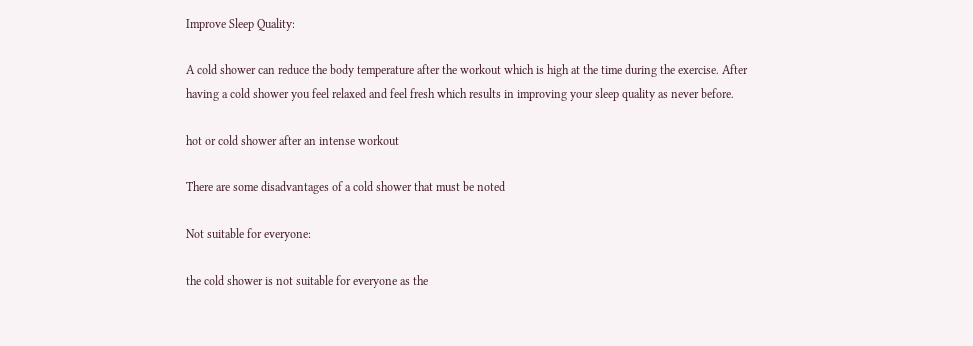Improve Sleep Quality:

A cold shower can reduce the body temperature after the workout which is high at the time during the exercise. After having a cold shower you feel relaxed and feel fresh which results in improving your sleep quality as never before.

hot or cold shower after an intense workout

There are some disadvantages of a cold shower that must be noted

Not suitable for everyone:

the cold shower is not suitable for everyone as the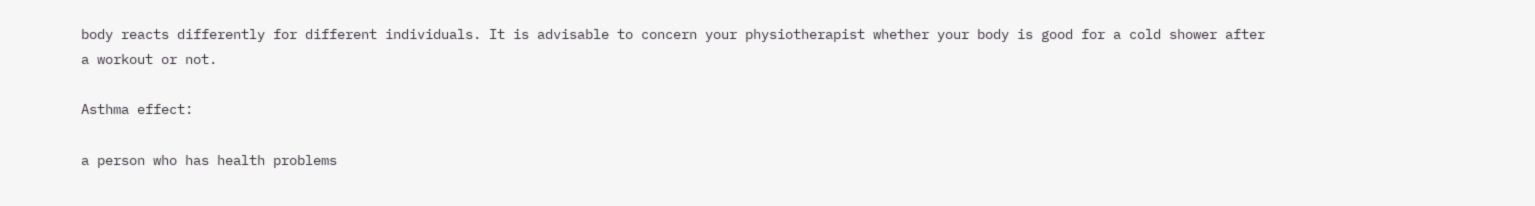body reacts differently for different individuals. It is advisable to concern your physiotherapist whether your body is good for a cold shower after a workout or not.

Asthma effect:

a person who has health problems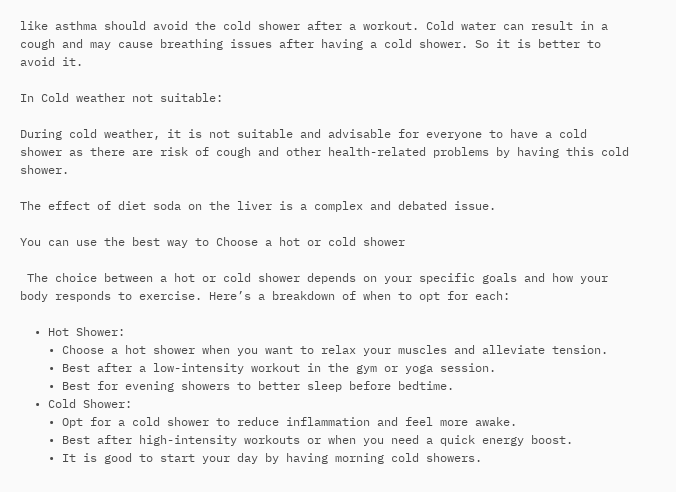like asthma should avoid the cold shower after a workout. Cold water can result in a cough and may cause breathing issues after having a cold shower. So it is better to avoid it.

In Cold weather not suitable:

During cold weather, it is not suitable and advisable for everyone to have a cold shower as there are risk of cough and other health-related problems by having this cold shower.

The effect of diet soda on the liver is a complex and debated issue.

You can use the best way to Choose a hot or cold shower

 The choice between a hot or cold shower depends on your specific goals and how your body responds to exercise. Here’s a breakdown of when to opt for each:

  • Hot Shower:
    • Choose a hot shower when you want to relax your muscles and alleviate tension.
    • Best after a low-intensity workout in the gym or yoga session.
    • Best for evening showers to better sleep before bedtime.
  • Cold Shower:
    • Opt for a cold shower to reduce inflammation and feel more awake.
    • Best after high-intensity workouts or when you need a quick energy boost.
    • It is good to start your day by having morning cold showers.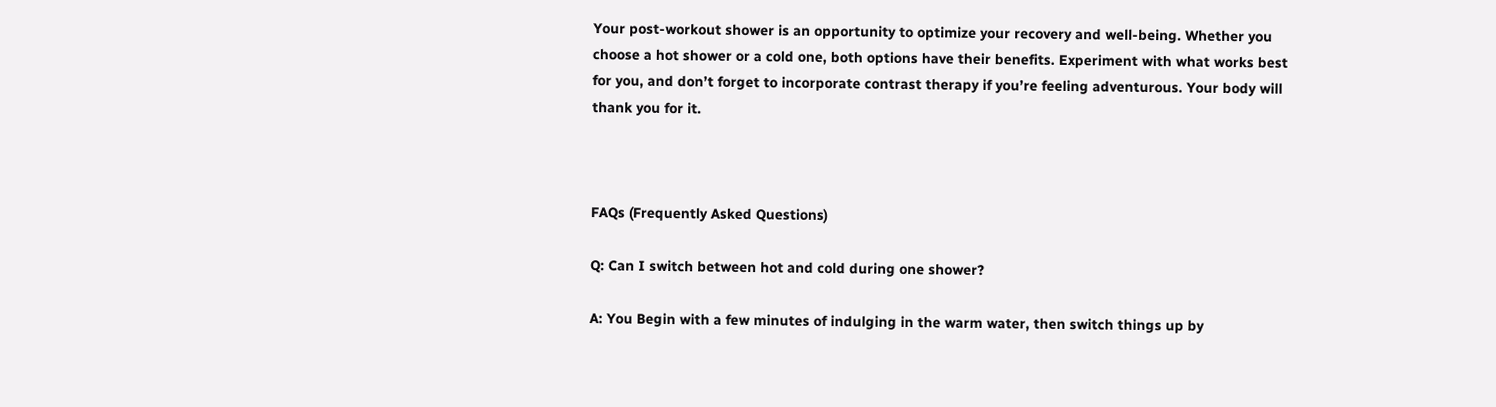Your post-workout shower is an opportunity to optimize your recovery and well-being. Whether you choose a hot shower or a cold one, both options have their benefits. Experiment with what works best for you, and don’t forget to incorporate contrast therapy if you’re feeling adventurous. Your body will thank you for it.



FAQs (Frequently Asked Questions)

Q: Can I switch between hot and cold during one shower?

A: You Begin with a few minutes of indulging in the warm water, then switch things up by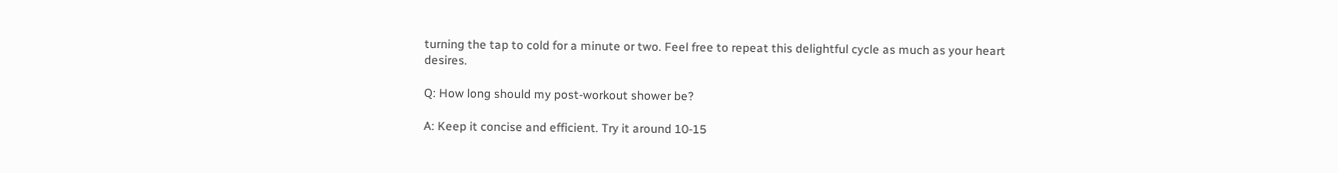turning the tap to cold for a minute or two. Feel free to repeat this delightful cycle as much as your heart desires.

Q: How long should my post-workout shower be?

A: Keep it concise and efficient. Try it around 10-15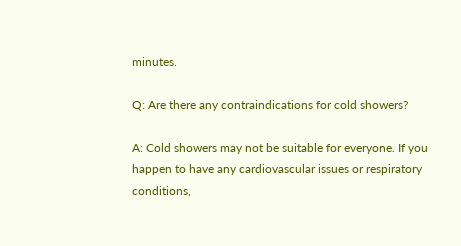minutes.

Q: Are there any contraindications for cold showers?

A: Cold showers may not be suitable for everyone. If you happen to have any cardiovascular issues or respiratory conditions,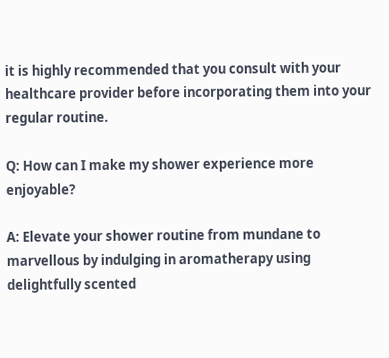it is highly recommended that you consult with your healthcare provider before incorporating them into your regular routine.

Q: How can I make my shower experience more enjoyable?

A: Elevate your shower routine from mundane to marvellous by indulging in aromatherapy using delightfully scented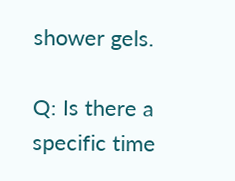shower gels.

Q: Is there a specific time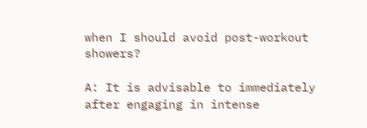when I should avoid post-workout showers?

A: It is advisable to immediately after engaging in intense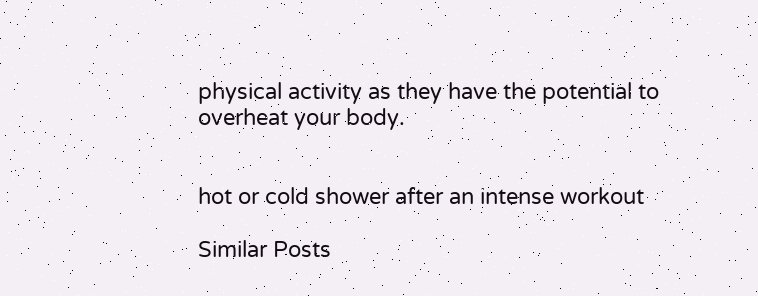physical activity as they have the potential to overheat your body.


hot or cold shower after an intense workout

Similar Posts